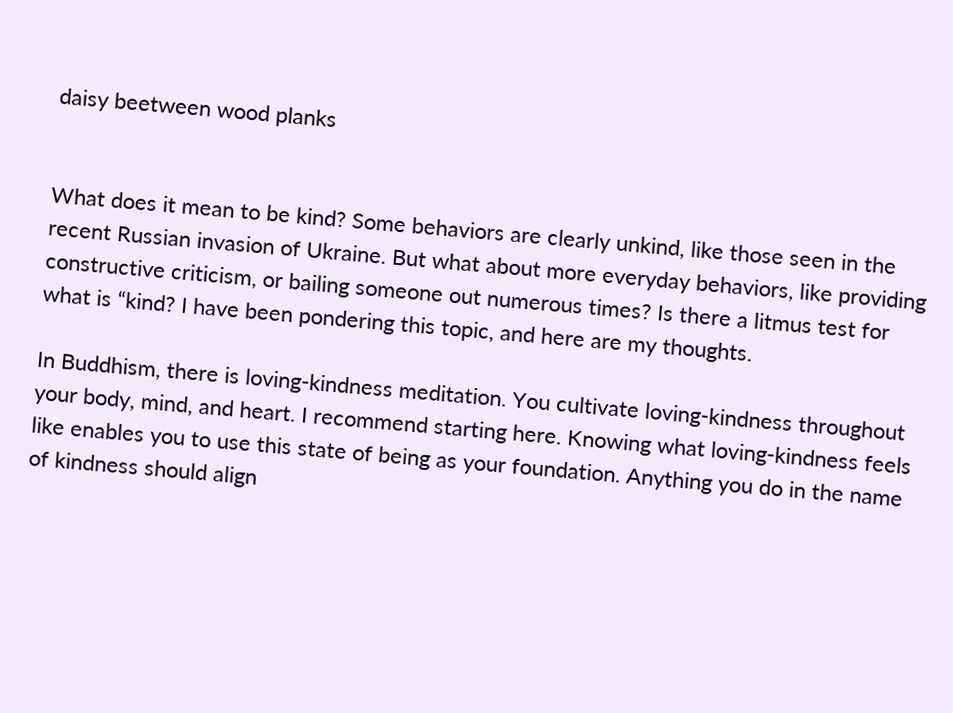daisy beetween wood planks


What does it mean to be kind? Some behaviors are clearly unkind, like those seen in the recent Russian invasion of Ukraine. But what about more everyday behaviors, like providing constructive criticism, or bailing someone out numerous times? Is there a litmus test for what is “kind? I have been pondering this topic, and here are my thoughts.

In Buddhism, there is loving-kindness meditation. You cultivate loving-kindness throughout your body, mind, and heart. I recommend starting here. Knowing what loving-kindness feels like enables you to use this state of being as your foundation. Anything you do in the name of kindness should align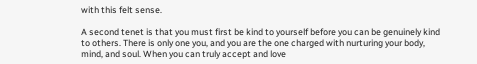with this felt sense.

A second tenet is that you must first be kind to yourself before you can be genuinely kind to others. There is only one you, and you are the one charged with nurturing your body, mind, and soul. When you can truly accept and love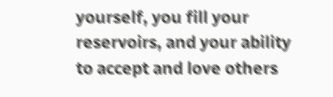yourself, you fill your reservoirs, and your ability to accept and love others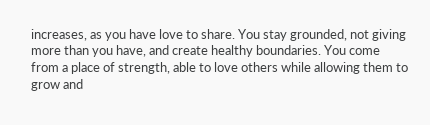increases, as you have love to share. You stay grounded, not giving more than you have, and create healthy boundaries. You come from a place of strength, able to love others while allowing them to grow and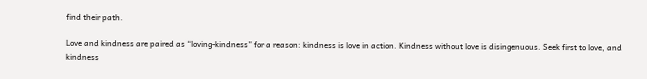find their path.

Love and kindness are paired as “loving-kindness” for a reason: kindness is love in action. Kindness without love is disingenuous. Seek first to love, and kindness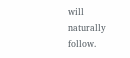will naturally follow.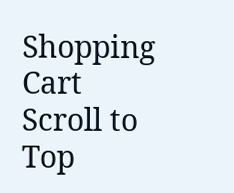Shopping Cart
Scroll to Top